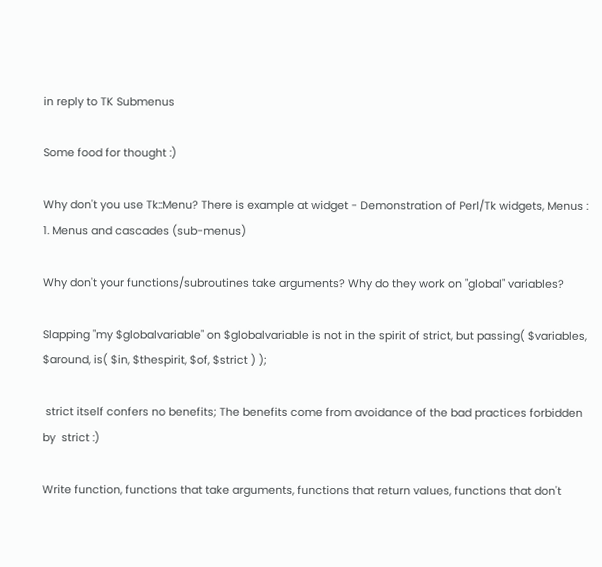in reply to TK Submenus

Some food for thought :)

Why don't you use Tk::Menu? There is example at widget - Demonstration of Perl/Tk widgets, Menus : 1. Menus and cascades (sub-menus)

Why don't your functions/subroutines take arguments? Why do they work on "global" variables?

Slapping "my $globalvariable" on $globalvariable is not in the spirit of strict, but passing( $variables, $around, is( $in, $thespirit, $of, $strict ) );

 strict itself confers no benefits; The benefits come from avoidance of the bad practices forbidden by  strict :)

Write function, functions that take arguments, functions that return values, functions that don't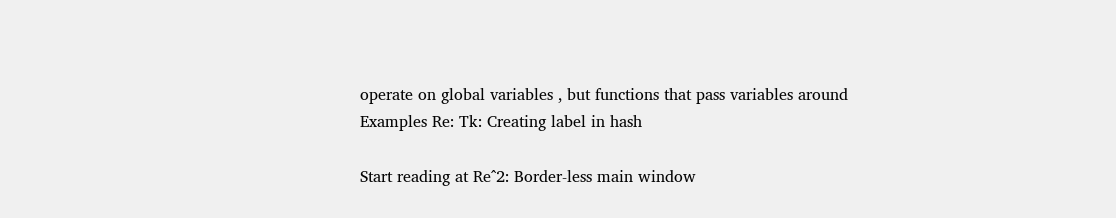operate on global variables , but functions that pass variables around
Examples Re: Tk: Creating label in hash

Start reading at Re^2: Border-less main window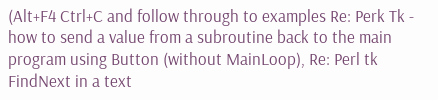(Alt+F4 Ctrl+C and follow through to examples Re: Perk Tk - how to send a value from a subroutine back to the main program using Button (without MainLoop), Re: Perl tk FindNext in a text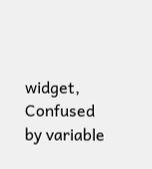widget, Confused by variable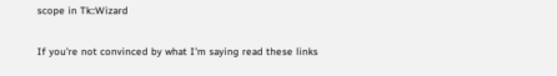scope in Tk::Wizard

If you're not convinced by what I'm saying read these links